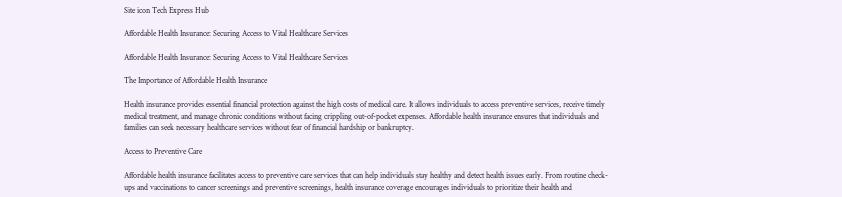Site icon Tech Express Hub

Affordable Health Insurance: Securing Access to Vital Healthcare Services

Affordable Health Insurance: Securing Access to Vital Healthcare Services

The Importance of Affordable Health Insurance

Health insurance provides essential financial protection against the high costs of medical care. It allows individuals to access preventive services, receive timely medical treatment, and manage chronic conditions without facing crippling out-of-pocket expenses. Affordable health insurance ensures that individuals and families can seek necessary healthcare services without fear of financial hardship or bankruptcy.

Access to Preventive Care

Affordable health insurance facilitates access to preventive care services that can help individuals stay healthy and detect health issues early. From routine check-ups and vaccinations to cancer screenings and preventive screenings, health insurance coverage encourages individuals to prioritize their health and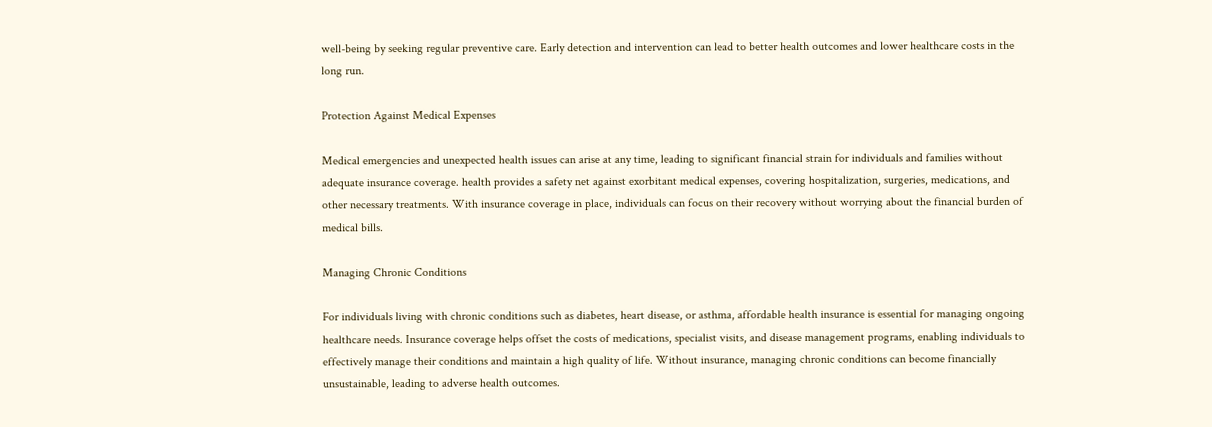well-being by seeking regular preventive care. Early detection and intervention can lead to better health outcomes and lower healthcare costs in the long run.

Protection Against Medical Expenses

Medical emergencies and unexpected health issues can arise at any time, leading to significant financial strain for individuals and families without adequate insurance coverage. health provides a safety net against exorbitant medical expenses, covering hospitalization, surgeries, medications, and other necessary treatments. With insurance coverage in place, individuals can focus on their recovery without worrying about the financial burden of medical bills.

Managing Chronic Conditions

For individuals living with chronic conditions such as diabetes, heart disease, or asthma, affordable health insurance is essential for managing ongoing healthcare needs. Insurance coverage helps offset the costs of medications, specialist visits, and disease management programs, enabling individuals to effectively manage their conditions and maintain a high quality of life. Without insurance, managing chronic conditions can become financially unsustainable, leading to adverse health outcomes.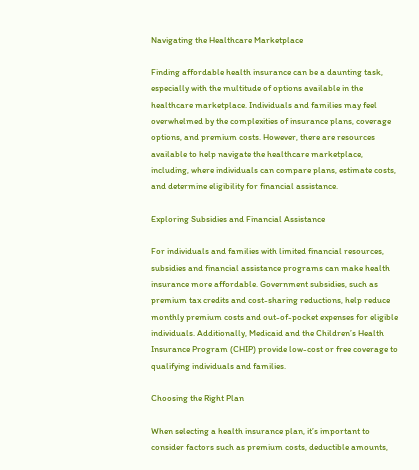Navigating the Healthcare Marketplace

Finding affordable health insurance can be a daunting task, especially with the multitude of options available in the healthcare marketplace. Individuals and families may feel overwhelmed by the complexities of insurance plans, coverage options, and premium costs. However, there are resources available to help navigate the healthcare marketplace, including, where individuals can compare plans, estimate costs, and determine eligibility for financial assistance.

Exploring Subsidies and Financial Assistance

For individuals and families with limited financial resources, subsidies and financial assistance programs can make health insurance more affordable. Government subsidies, such as premium tax credits and cost-sharing reductions, help reduce monthly premium costs and out-of-pocket expenses for eligible individuals. Additionally, Medicaid and the Children’s Health Insurance Program (CHIP) provide low-cost or free coverage to qualifying individuals and families.

Choosing the Right Plan

When selecting a health insurance plan, it’s important to consider factors such as premium costs, deductible amounts,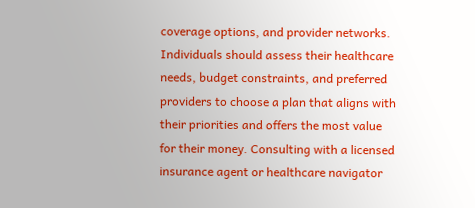coverage options, and provider networks. Individuals should assess their healthcare needs, budget constraints, and preferred providers to choose a plan that aligns with their priorities and offers the most value for their money. Consulting with a licensed insurance agent or healthcare navigator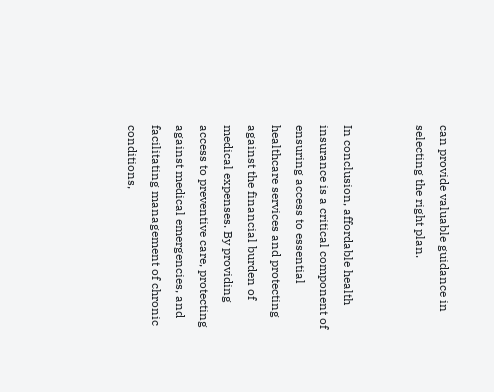can provide valuable guidance in selecting the right plan.


In conclusion, affordable health insurance is a critical component of ensuring access to essential healthcare services and protecting against the financial burden of medical expenses. By providing access to preventive care, protecting against medical emergencies, and facilitating management of chronic conditions,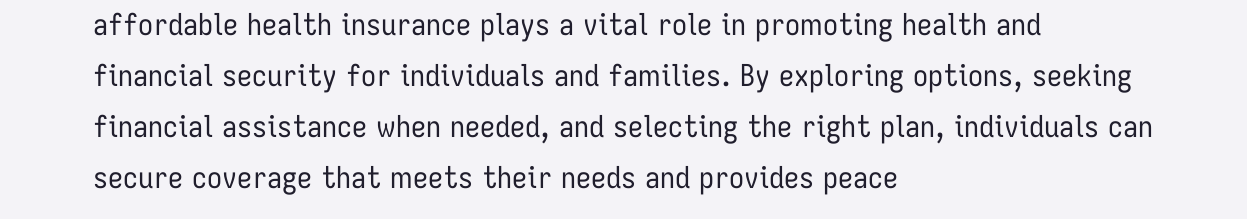affordable health insurance plays a vital role in promoting health and financial security for individuals and families. By exploring options, seeking financial assistance when needed, and selecting the right plan, individuals can secure coverage that meets their needs and provides peace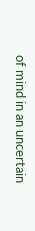of mind in an uncertain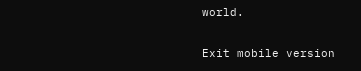world.

Exit mobile version